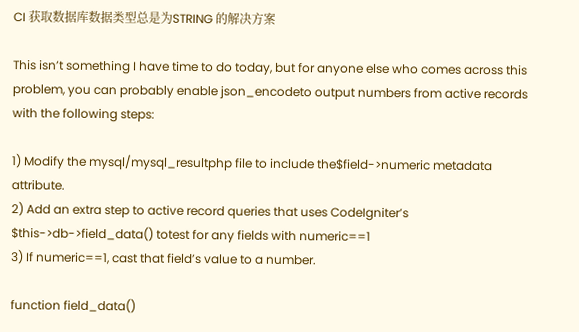CI 获取数据库数据类型总是为STRING 的解决方案

This isn’t something I have time to do today, but for anyone else who comes across this problem, you can probably enable json_encodeto output numbers from active records with the following steps:

1) Modify the mysql/mysql_resultphp file to include the$field->numeric metadata attribute.
2) Add an extra step to active record queries that uses CodeIgniter’s $this->db->field_data() totest for any fields with numeric==1
3) If numeric==1, cast that field’s value to a number.

function field_data()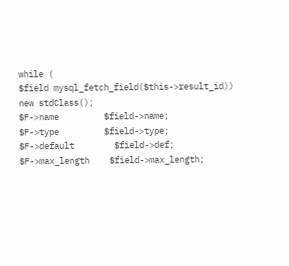while (
$field mysql_fetch_field($this->result_id))
new stdClass();
$F->name         $field->name;
$F->type         $field->type;
$F->default        $field->def;
$F->max_length    $field->max_length;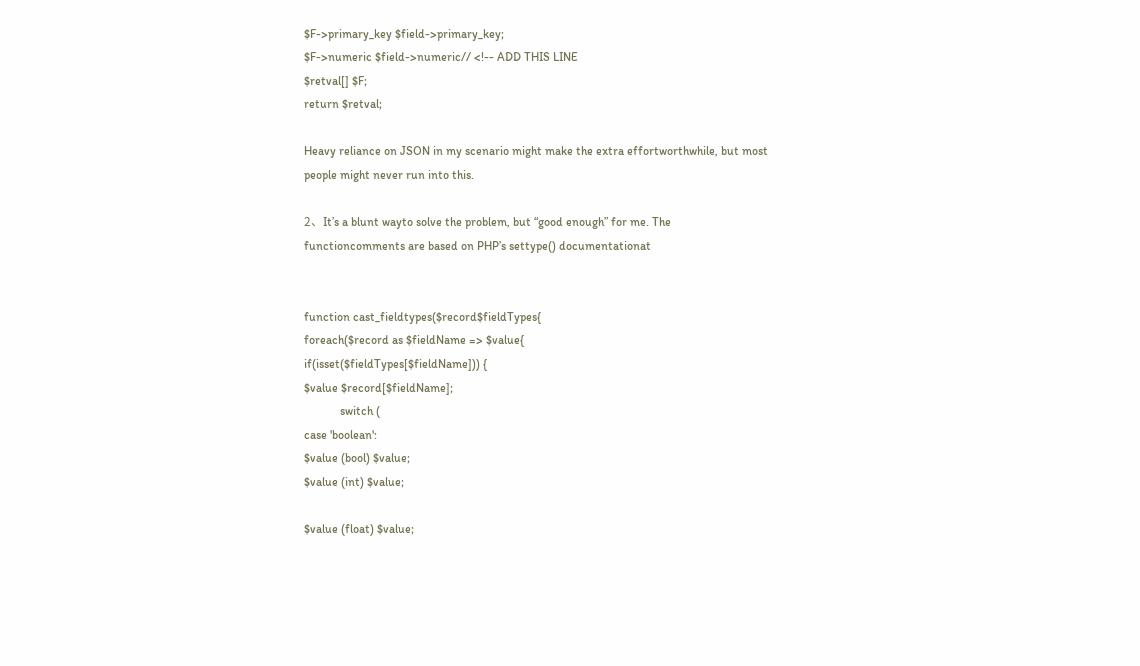$F->primary_key $field->primary_key;
$F->numeric $field->numeric// <!-- ADD THIS LINE
$retval[] $F;
return $retval;

Heavy reliance on JSON in my scenario might make the extra effortworthwhile, but most people might never run into this.

2、It’s a blunt wayto solve the problem, but “good enough” for me. The functioncomments are based on PHP’s settype() documentationat


function cast_fieldtypes($record$fieldTypes{
foreach($record as $fieldName => $value{
if(isset($fieldTypes[$fieldName])) {
$value $record[$fieldName];
            switch (
case 'boolean':
$value (bool) $value;
$value (int) $value;

$value (float) $value;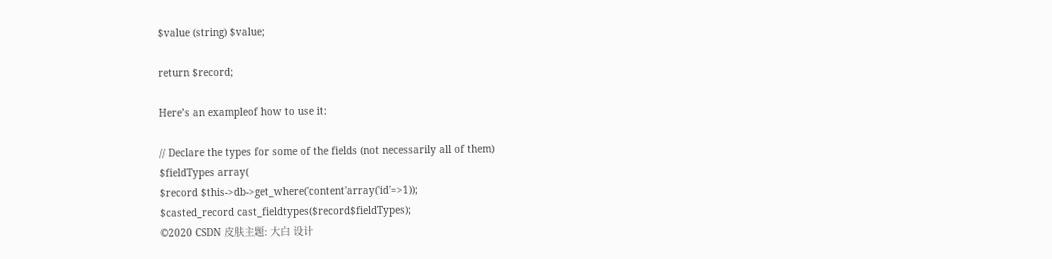$value (string) $value;

return $record;

Here’s an exampleof how to use it:

// Declare the types for some of the fields (not necessarily all of them)
$fieldTypes array(
$record $this->db->get_where('content'array('id'=>1));
$casted_record cast_fieldtypes($record$fieldTypes);
©2020 CSDN 皮肤主题: 大白 设计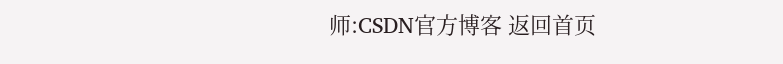师:CSDN官方博客 返回首页